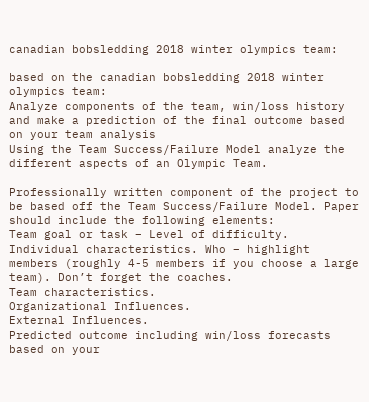canadian bobsledding 2018 winter olympics team:

based on the canadian bobsledding 2018 winter olympics team:
Analyze components of the team, win/loss history and make a prediction of the final outcome based on your team analysis
Using the Team Success/Failure Model analyze the different aspects of an Olympic Team.

Professionally written component of the project to be based off the Team Success/Failure Model. Paper should include the following elements:
Team goal or task – Level of difficulty.
Individual characteristics. Who – highlight members (roughly 4-5 members if you choose a large team). Don’t forget the coaches.
Team characteristics.
Organizational Influences.
External Influences.
Predicted outcome including win/loss forecasts based on your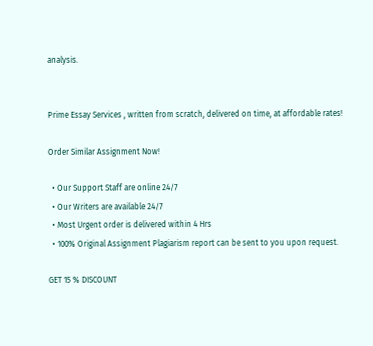analysis.


Prime Essay Services , written from scratch, delivered on time, at affordable rates!

Order Similar Assignment Now!

  • Our Support Staff are online 24/7
  • Our Writers are available 24/7
  • Most Urgent order is delivered within 4 Hrs
  • 100% Original Assignment Plagiarism report can be sent to you upon request.

GET 15 % DISCOUNT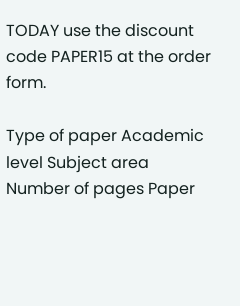TODAY use the discount code PAPER15 at the order form.

Type of paper Academic level Subject area
Number of pages Paper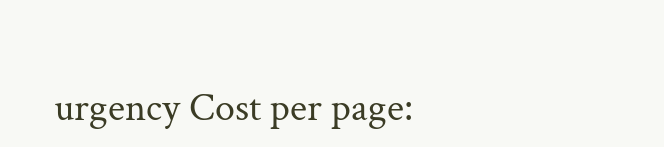urgency Cost per page: